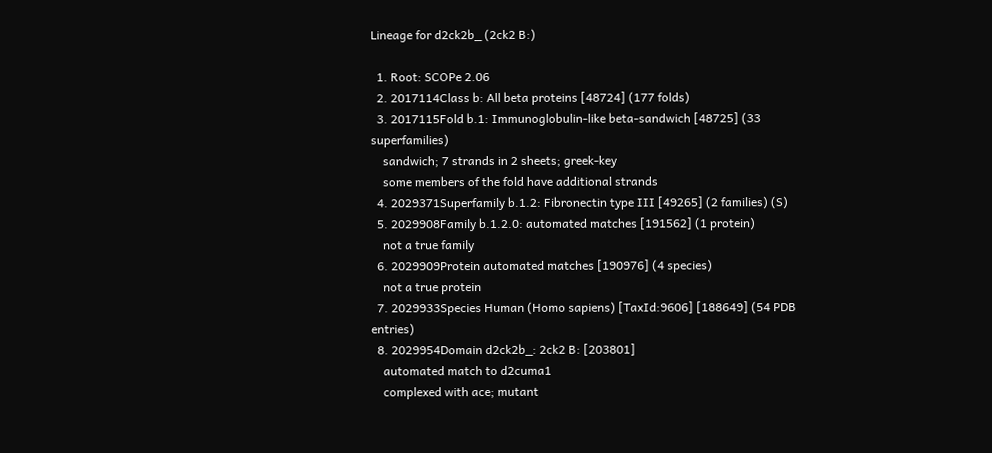Lineage for d2ck2b_ (2ck2 B:)

  1. Root: SCOPe 2.06
  2. 2017114Class b: All beta proteins [48724] (177 folds)
  3. 2017115Fold b.1: Immunoglobulin-like beta-sandwich [48725] (33 superfamilies)
    sandwich; 7 strands in 2 sheets; greek-key
    some members of the fold have additional strands
  4. 2029371Superfamily b.1.2: Fibronectin type III [49265] (2 families) (S)
  5. 2029908Family b.1.2.0: automated matches [191562] (1 protein)
    not a true family
  6. 2029909Protein automated matches [190976] (4 species)
    not a true protein
  7. 2029933Species Human (Homo sapiens) [TaxId:9606] [188649] (54 PDB entries)
  8. 2029954Domain d2ck2b_: 2ck2 B: [203801]
    automated match to d2cuma1
    complexed with ace; mutant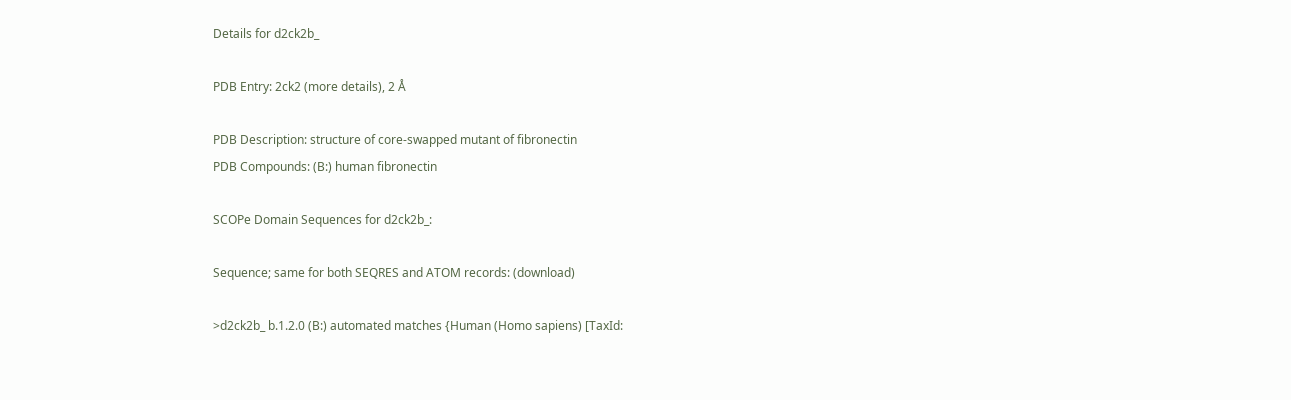Details for d2ck2b_

PDB Entry: 2ck2 (more details), 2 Å

PDB Description: structure of core-swapped mutant of fibronectin
PDB Compounds: (B:) human fibronectin

SCOPe Domain Sequences for d2ck2b_:

Sequence; same for both SEQRES and ATOM records: (download)

>d2ck2b_ b.1.2.0 (B:) automated matches {Human (Homo sapiens) [TaxId: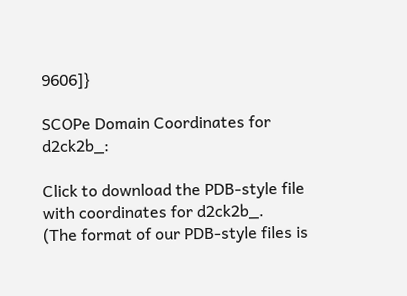9606]}

SCOPe Domain Coordinates for d2ck2b_:

Click to download the PDB-style file with coordinates for d2ck2b_.
(The format of our PDB-style files is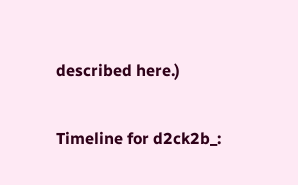described here.)

Timeline for d2ck2b_: